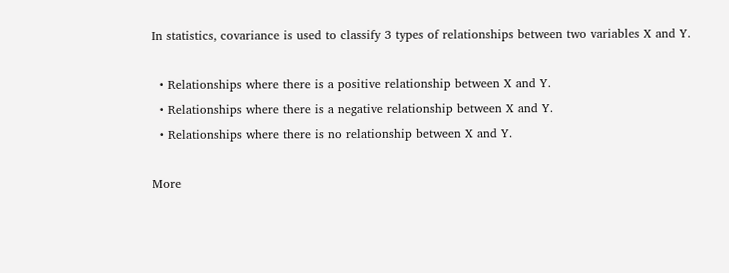In statistics, covariance is used to classify 3 types of relationships between two variables X and Y.

  • Relationships where there is a positive relationship between X and Y.
  • Relationships where there is a negative relationship between X and Y.
  • Relationships where there is no relationship between X and Y.

More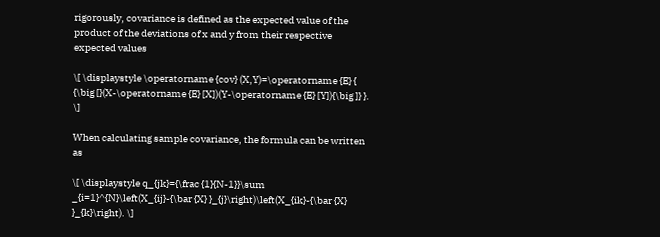rigorously, covariance is defined as the expected value of the product of the deviations of x and y from their respective expected values

\[ \displaystyle \operatorname {cov} (X,Y)=\operatorname {E} { {\big [}(X-\operatorname {E} [X])(Y-\operatorname {E} [Y]){\big ]} }. \]

When calculating sample covariance, the formula can be written as

\[ \displaystyle q_{jk}={\frac {1}{N-1}}\sum _{i=1}^{N}\left(X_{ij}-{\bar {X} }_{j}\right)\left(X_{ik}-{\bar {X} }_{k}\right). \]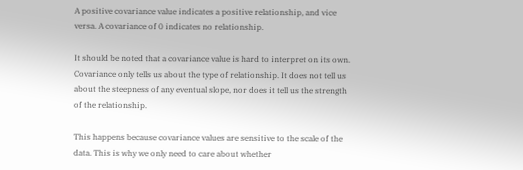A positive covariance value indicates a positive relationship, and vice versa. A covariance of 0 indicates no relationship.

It should be noted that a covariance value is hard to interpret on its own. Covariance only tells us about the type of relationship. It does not tell us about the steepness of any eventual slope, nor does it tell us the strength of the relationship.

This happens because covariance values are sensitive to the scale of the data. This is why we only need to care about whether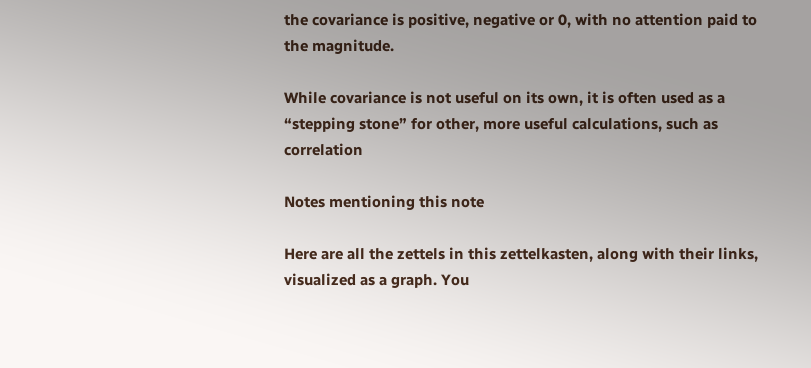the covariance is positive, negative or 0, with no attention paid to the magnitude.

While covariance is not useful on its own, it is often used as a “stepping stone” for other, more useful calculations, such as correlation

Notes mentioning this note

Here are all the zettels in this zettelkasten, along with their links, visualized as a graph. You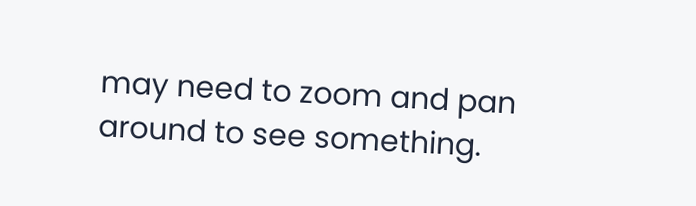may need to zoom and pan around to see something.